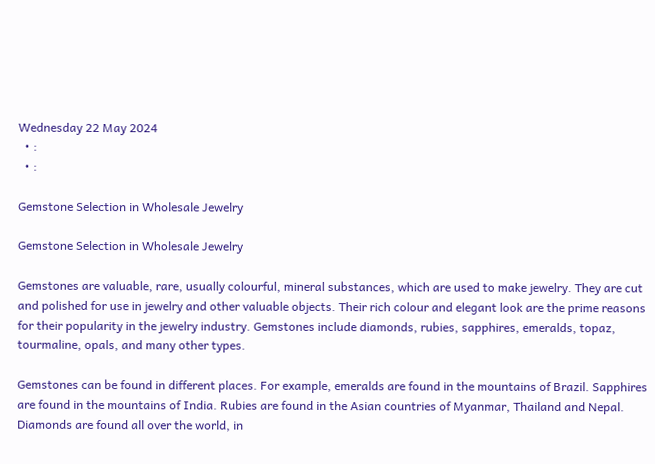Wednesday 22 May 2024
  • :
  • :

Gemstone Selection in Wholesale Jewelry

Gemstone Selection in Wholesale Jewelry

Gemstones are valuable, rare, usually colourful, mineral substances, which are used to make jewelry. They are cut and polished for use in jewelry and other valuable objects. Their rich colour and elegant look are the prime reasons for their popularity in the jewelry industry. Gemstones include diamonds, rubies, sapphires, emeralds, topaz, tourmaline, opals, and many other types.

Gemstones can be found in different places. For example, emeralds are found in the mountains of Brazil. Sapphires are found in the mountains of India. Rubies are found in the Asian countries of Myanmar, Thailand and Nepal. Diamonds are found all over the world, in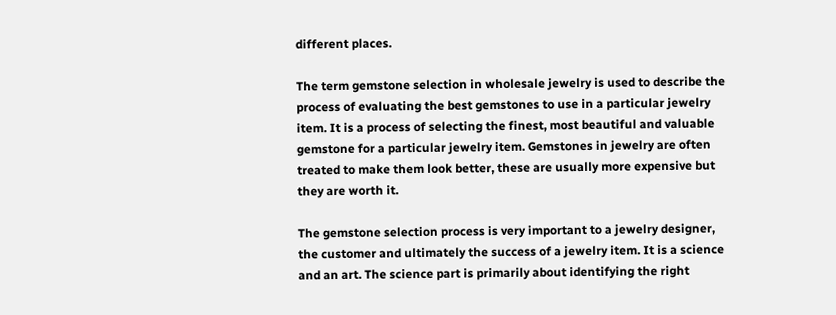different places.

The term gemstone selection in wholesale jewelry is used to describe the process of evaluating the best gemstones to use in a particular jewelry item. It is a process of selecting the finest, most beautiful and valuable gemstone for a particular jewelry item. Gemstones in jewelry are often treated to make them look better, these are usually more expensive but they are worth it.

The gemstone selection process is very important to a jewelry designer, the customer and ultimately the success of a jewelry item. It is a science and an art. The science part is primarily about identifying the right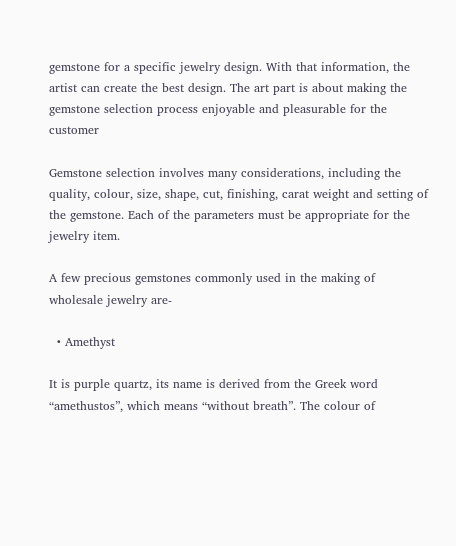gemstone for a specific jewelry design. With that information, the artist can create the best design. The art part is about making the gemstone selection process enjoyable and pleasurable for the customer

Gemstone selection involves many considerations, including the quality, colour, size, shape, cut, finishing, carat weight and setting of the gemstone. Each of the parameters must be appropriate for the jewelry item.

A few precious gemstones commonly used in the making of wholesale jewelry are-

  • Amethyst

It is purple quartz, its name is derived from the Greek word “amethustos”, which means “without breath”. The colour of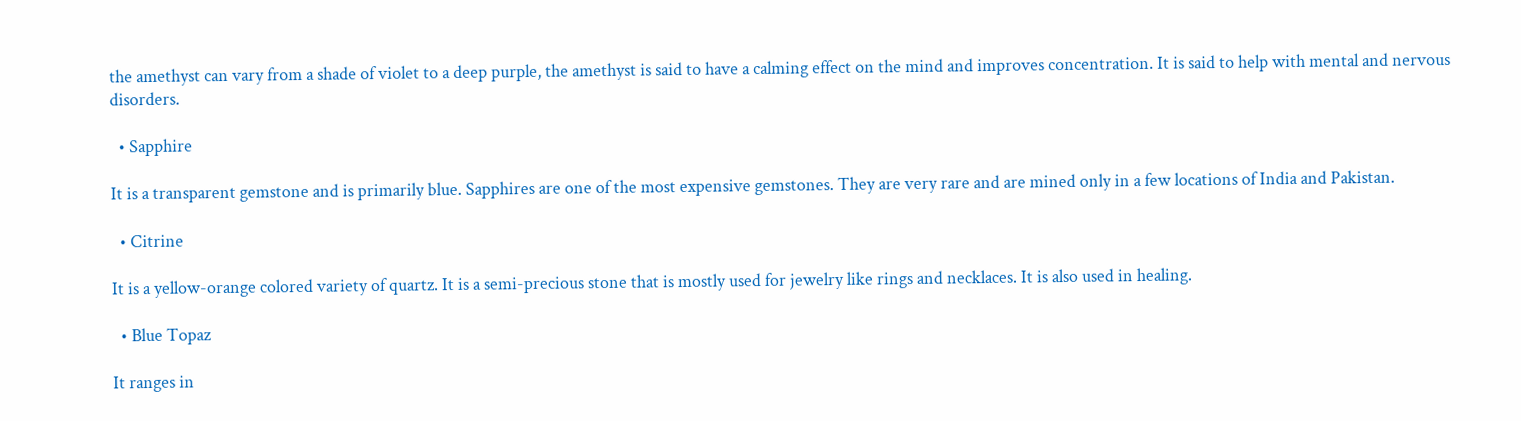the amethyst can vary from a shade of violet to a deep purple, the amethyst is said to have a calming effect on the mind and improves concentration. It is said to help with mental and nervous disorders.

  • Sapphire

It is a transparent gemstone and is primarily blue. Sapphires are one of the most expensive gemstones. They are very rare and are mined only in a few locations of India and Pakistan.

  • Citrine

It is a yellow-orange colored variety of quartz. It is a semi-precious stone that is mostly used for jewelry like rings and necklaces. It is also used in healing.

  • Blue Topaz

It ranges in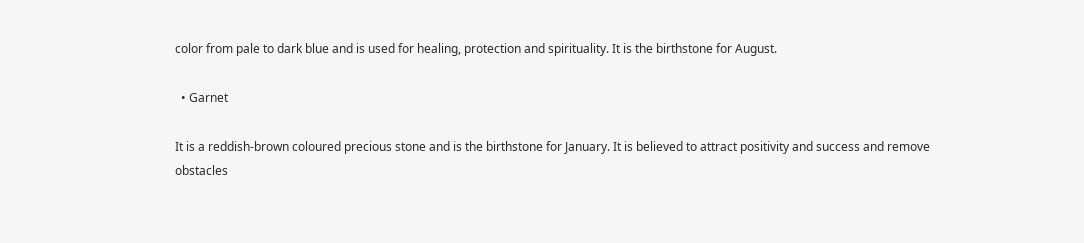color from pale to dark blue and is used for healing, protection and spirituality. It is the birthstone for August.

  • Garnet

It is a reddish-brown coloured precious stone and is the birthstone for January. It is believed to attract positivity and success and remove obstacles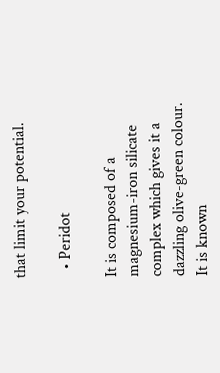that limit your potential.

  • Peridot

It is composed of a magnesium-iron silicate complex which gives it a dazzling olive-green colour. It is known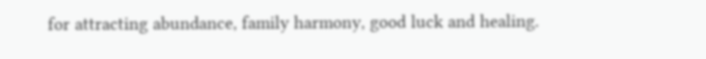for attracting abundance, family harmony, good luck and healing.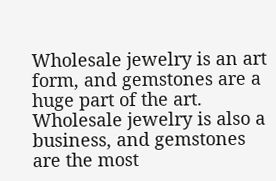Wholesale jewelry is an art form, and gemstones are a huge part of the art. Wholesale jewelry is also a business, and gemstones are the most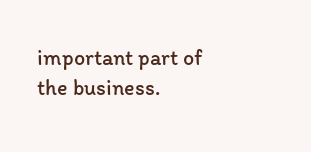important part of the business.